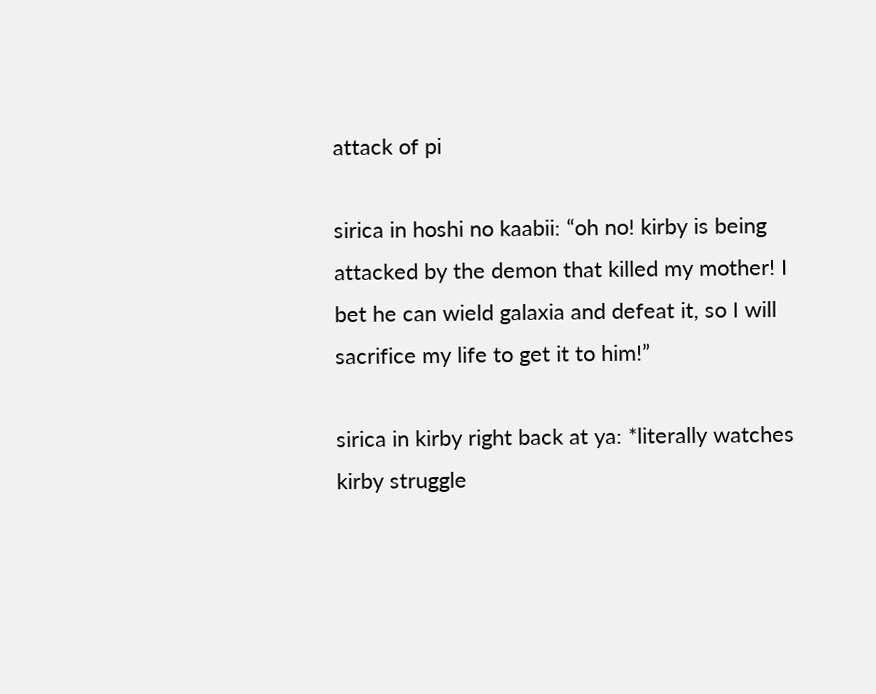attack of pi

sirica in hoshi no kaabii: “oh no! kirby is being attacked by the demon that killed my mother! I bet he can wield galaxia and defeat it, so I will sacrifice my life to get it to him!”

sirica in kirby right back at ya: *literally watches kirby struggle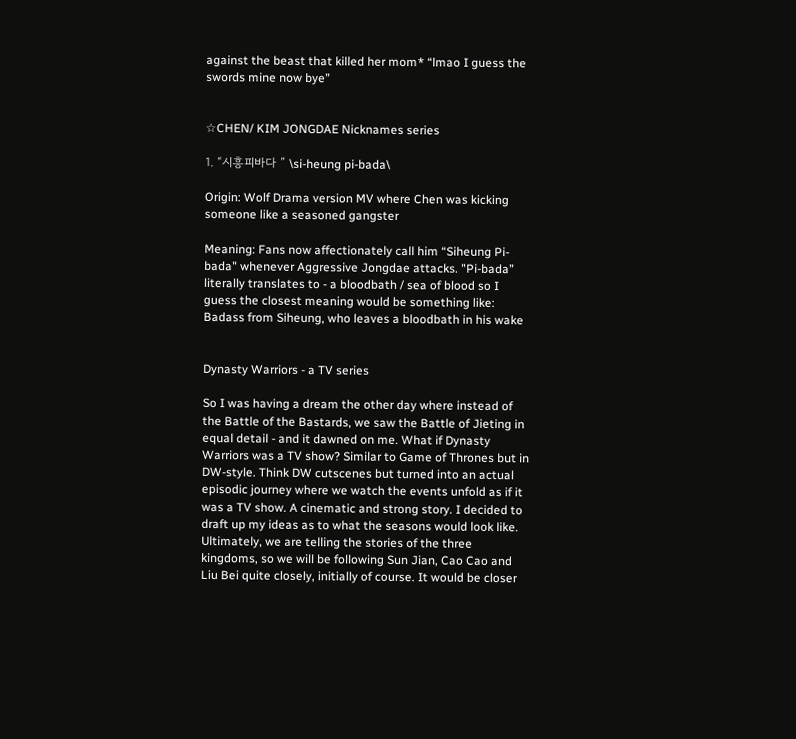against the beast that killed her mom* “lmao I guess the swords mine now bye”


☆CHEN/ KIM JONGDAE Nicknames series

1. “시흥피바다 ” \si-heung pi-bada\

Origin: Wolf Drama version MV where Chen was kicking someone like a seasoned gangster

Meaning: Fans now affectionately call him “Siheung Pi-bada" whenever Aggressive Jongdae attacks. "Pi-bada” literally translates to - a bloodbath / sea of blood so I guess the closest meaning would be something like: Badass from Siheung, who leaves a bloodbath in his wake


Dynasty Warriors - a TV series

So I was having a dream the other day where instead of the Battle of the Bastards, we saw the Battle of Jieting in equal detail - and it dawned on me. What if Dynasty Warriors was a TV show? Similar to Game of Thrones but in DW-style. Think DW cutscenes but turned into an actual episodic journey where we watch the events unfold as if it was a TV show. A cinematic and strong story. I decided to draft up my ideas as to what the seasons would look like. Ultimately, we are telling the stories of the three kingdoms, so we will be following Sun Jian, Cao Cao and Liu Bei quite closely, initially of course. It would be closer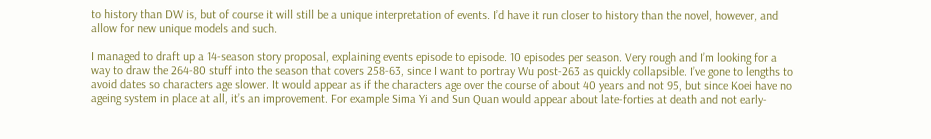to history than DW is, but of course it will still be a unique interpretation of events. I’d have it run closer to history than the novel, however, and allow for new unique models and such.

I managed to draft up a 14-season story proposal, explaining events episode to episode. 10 episodes per season. Very rough and I’m looking for a way to draw the 264-80 stuff into the season that covers 258-63, since I want to portray Wu post-263 as quickly collapsible. I’ve gone to lengths to avoid dates so characters age slower. It would appear as if the characters age over the course of about 40 years and not 95, but since Koei have no ageing system in place at all, it’s an improvement. For example Sima Yi and Sun Quan would appear about late-forties at death and not early-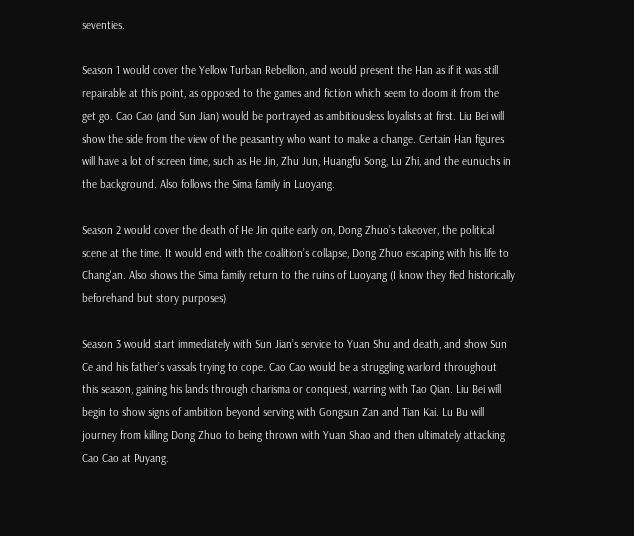seventies.

Season 1 would cover the Yellow Turban Rebellion, and would present the Han as if it was still repairable at this point, as opposed to the games and fiction which seem to doom it from the get go. Cao Cao (and Sun Jian) would be portrayed as ambitiousless loyalists at first. Liu Bei will show the side from the view of the peasantry who want to make a change. Certain Han figures will have a lot of screen time, such as He Jin, Zhu Jun, Huangfu Song, Lu Zhi, and the eunuchs in the background. Also follows the Sima family in Luoyang.

Season 2 would cover the death of He Jin quite early on, Dong Zhuo’s takeover, the political scene at the time. It would end with the coalition’s collapse, Dong Zhuo escaping with his life to Chang'an. Also shows the Sima family return to the ruins of Luoyang (I know they fled historically beforehand but story purposes)

Season 3 would start immediately with Sun Jian’s service to Yuan Shu and death, and show Sun Ce and his father’s vassals trying to cope. Cao Cao would be a struggling warlord throughout this season, gaining his lands through charisma or conquest, warring with Tao Qian. Liu Bei will begin to show signs of ambition beyond serving with Gongsun Zan and Tian Kai. Lu Bu will journey from killing Dong Zhuo to being thrown with Yuan Shao and then ultimately attacking Cao Cao at Puyang.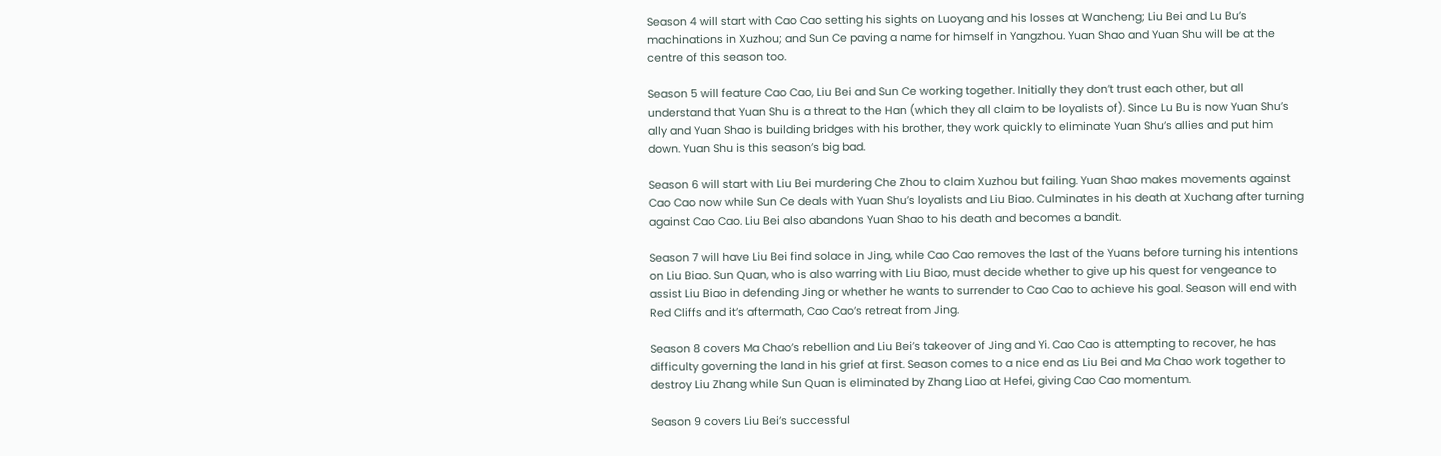Season 4 will start with Cao Cao setting his sights on Luoyang and his losses at Wancheng; Liu Bei and Lu Bu’s machinations in Xuzhou; and Sun Ce paving a name for himself in Yangzhou. Yuan Shao and Yuan Shu will be at the centre of this season too.

Season 5 will feature Cao Cao, Liu Bei and Sun Ce working together. Initially they don’t trust each other, but all understand that Yuan Shu is a threat to the Han (which they all claim to be loyalists of). Since Lu Bu is now Yuan Shu’s ally and Yuan Shao is building bridges with his brother, they work quickly to eliminate Yuan Shu’s allies and put him down. Yuan Shu is this season’s big bad.

Season 6 will start with Liu Bei murdering Che Zhou to claim Xuzhou but failing. Yuan Shao makes movements against Cao Cao now while Sun Ce deals with Yuan Shu’s loyalists and Liu Biao. Culminates in his death at Xuchang after turning against Cao Cao. Liu Bei also abandons Yuan Shao to his death and becomes a bandit.

Season 7 will have Liu Bei find solace in Jing, while Cao Cao removes the last of the Yuans before turning his intentions on Liu Biao. Sun Quan, who is also warring with Liu Biao, must decide whether to give up his quest for vengeance to assist Liu Biao in defending Jing or whether he wants to surrender to Cao Cao to achieve his goal. Season will end with Red Cliffs and it’s aftermath, Cao Cao’s retreat from Jing.

Season 8 covers Ma Chao’s rebellion and Liu Bei’s takeover of Jing and Yi. Cao Cao is attempting to recover, he has difficulty governing the land in his grief at first. Season comes to a nice end as Liu Bei and Ma Chao work together to destroy Liu Zhang while Sun Quan is eliminated by Zhang Liao at Hefei, giving Cao Cao momentum.

Season 9 covers Liu Bei’s successful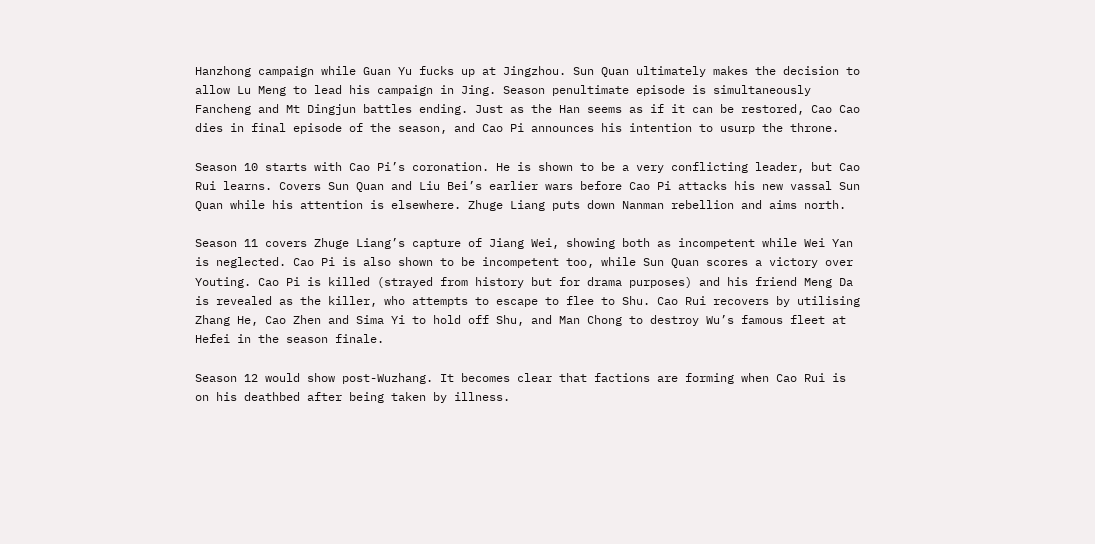Hanzhong campaign while Guan Yu fucks up at Jingzhou. Sun Quan ultimately makes the decision to allow Lu Meng to lead his campaign in Jing. Season penultimate episode is simultaneously Fancheng and Mt Dingjun battles ending. Just as the Han seems as if it can be restored, Cao Cao dies in final episode of the season, and Cao Pi announces his intention to usurp the throne.

Season 10 starts with Cao Pi’s coronation. He is shown to be a very conflicting leader, but Cao Rui learns. Covers Sun Quan and Liu Bei’s earlier wars before Cao Pi attacks his new vassal Sun Quan while his attention is elsewhere. Zhuge Liang puts down Nanman rebellion and aims north.

Season 11 covers Zhuge Liang’s capture of Jiang Wei, showing both as incompetent while Wei Yan is neglected. Cao Pi is also shown to be incompetent too, while Sun Quan scores a victory over Youting. Cao Pi is killed (strayed from history but for drama purposes) and his friend Meng Da is revealed as the killer, who attempts to escape to flee to Shu. Cao Rui recovers by utilising Zhang He, Cao Zhen and Sima Yi to hold off Shu, and Man Chong to destroy Wu’s famous fleet at Hefei in the season finale.

Season 12 would show post-Wuzhang. It becomes clear that factions are forming when Cao Rui is on his deathbed after being taken by illness.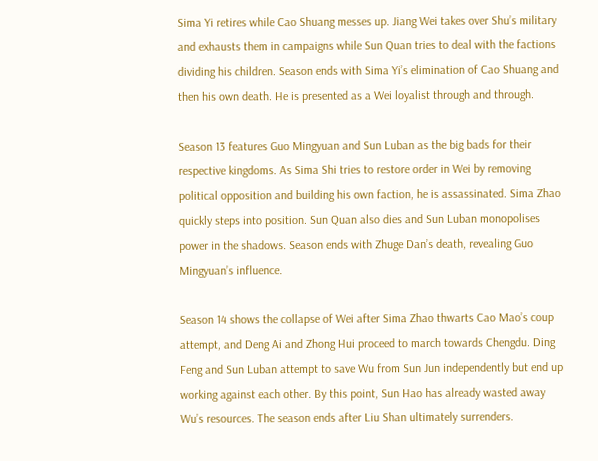Sima Yi retires while Cao Shuang messes up. Jiang Wei takes over Shu’s military and exhausts them in campaigns while Sun Quan tries to deal with the factions dividing his children. Season ends with Sima Yi’s elimination of Cao Shuang and then his own death. He is presented as a Wei loyalist through and through.

Season 13 features Guo Mingyuan and Sun Luban as the big bads for their respective kingdoms. As Sima Shi tries to restore order in Wei by removing political opposition and building his own faction, he is assassinated. Sima Zhao quickly steps into position. Sun Quan also dies and Sun Luban monopolises power in the shadows. Season ends with Zhuge Dan’s death, revealing Guo Mingyuan’s influence.

Season 14 shows the collapse of Wei after Sima Zhao thwarts Cao Mao’s coup attempt, and Deng Ai and Zhong Hui proceed to march towards Chengdu. Ding Feng and Sun Luban attempt to save Wu from Sun Jun independently but end up working against each other. By this point, Sun Hao has already wasted away Wu’s resources. The season ends after Liu Shan ultimately surrenders.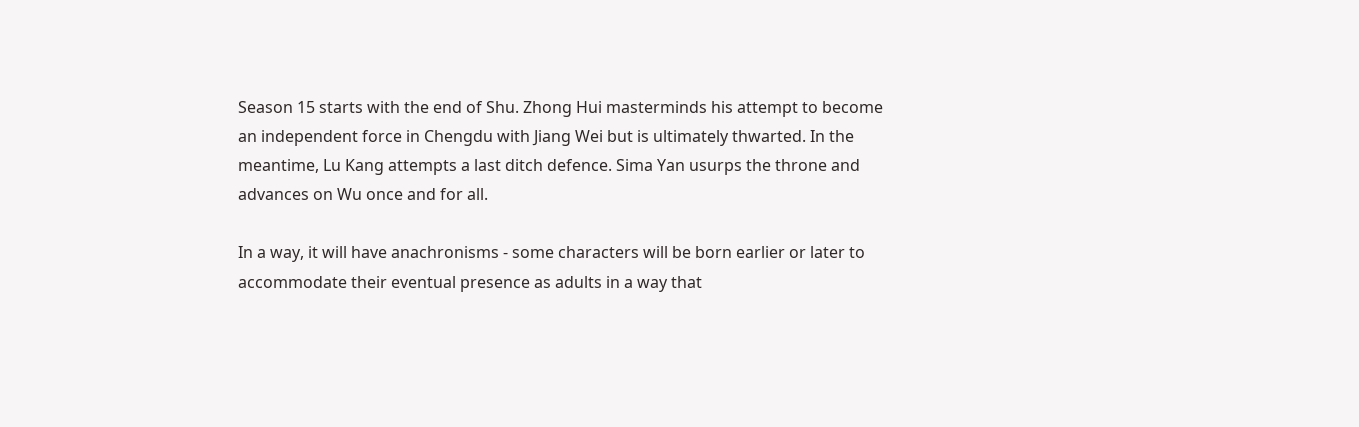Season 15 starts with the end of Shu. Zhong Hui masterminds his attempt to become an independent force in Chengdu with Jiang Wei but is ultimately thwarted. In the meantime, Lu Kang attempts a last ditch defence. Sima Yan usurps the throne and advances on Wu once and for all.

In a way, it will have anachronisms - some characters will be born earlier or later to accommodate their eventual presence as adults in a way that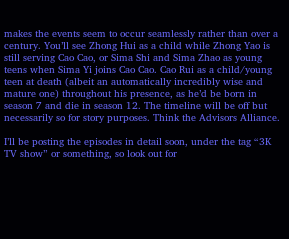makes the events seem to occur seamlessly rather than over a century. You’ll see Zhong Hui as a child while Zhong Yao is still serving Cao Cao, or Sima Shi and Sima Zhao as young teens when Sima Yi joins Cao Cao. Cao Rui as a child/young teen at death (albeit an automatically incredibly wise and mature one) throughout his presence, as he’d be born in season 7 and die in season 12. The timeline will be off but necessarily so for story purposes. Think the Advisors Alliance.

I’ll be posting the episodes in detail soon, under the tag “3K TV show” or something, so look out for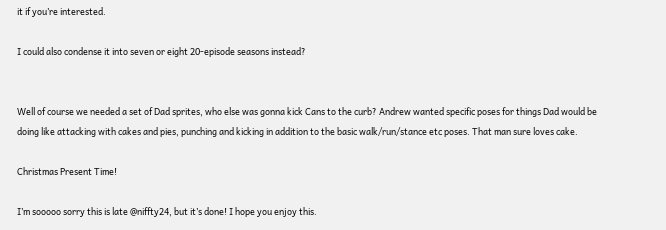it if you’re interested.

I could also condense it into seven or eight 20-episode seasons instead?


Well of course we needed a set of Dad sprites, who else was gonna kick Cans to the curb? Andrew wanted specific poses for things Dad would be doing like attacking with cakes and pies, punching and kicking in addition to the basic walk/run/stance etc poses. That man sure loves cake.

Christmas Present Time!

I’m sooooo sorry this is late @niffty24, but it’s done! I hope you enjoy this.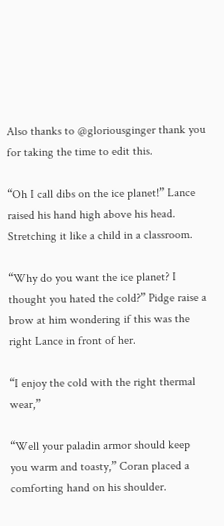Also thanks to @gloriousginger thank you for taking the time to edit this.

“Oh I call dibs on the ice planet!” Lance raised his hand high above his head. Stretching it like a child in a classroom.

“Why do you want the ice planet? I thought you hated the cold?” Pidge raise a brow at him wondering if this was the right Lance in front of her.

“I enjoy the cold with the right thermal wear,”

“Well your paladin armor should keep you warm and toasty,” Coran placed a comforting hand on his shoulder.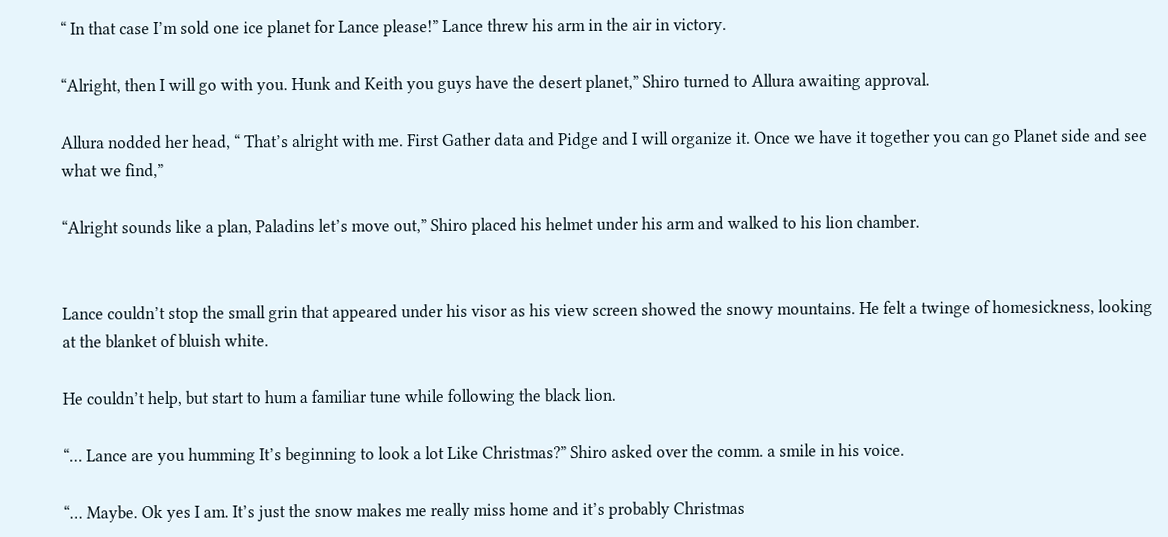“ In that case I’m sold one ice planet for Lance please!” Lance threw his arm in the air in victory.

“Alright, then I will go with you. Hunk and Keith you guys have the desert planet,” Shiro turned to Allura awaiting approval.

Allura nodded her head, “ That’s alright with me. First Gather data and Pidge and I will organize it. Once we have it together you can go Planet side and see what we find,”

“Alright sounds like a plan, Paladins let’s move out,” Shiro placed his helmet under his arm and walked to his lion chamber.


Lance couldn’t stop the small grin that appeared under his visor as his view screen showed the snowy mountains. He felt a twinge of homesickness, looking at the blanket of bluish white.

He couldn’t help, but start to hum a familiar tune while following the black lion.

“… Lance are you humming It’s beginning to look a lot Like Christmas?” Shiro asked over the comm. a smile in his voice.

“… Maybe. Ok yes I am. It’s just the snow makes me really miss home and it’s probably Christmas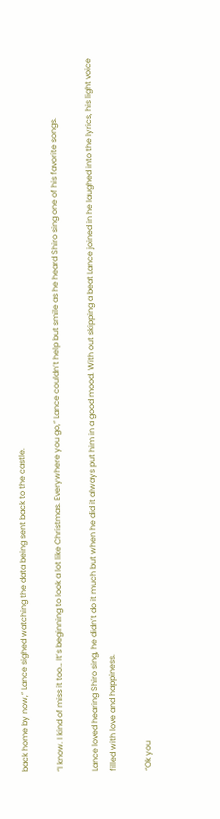back home by now,” Lance sighed watching the data being sent back to the castle.

“I know. I kind of miss it too… It’s beginning to look a lot like Christmas. Everywhere you go,” Lance couldn’t help but smile as he heard Shiro sing one of his favorite songs.

Lance loved hearing Shiro sing, he didn’t do it much but when he did it always put him in a good mood. With out skipping a beat Lance joined in he laughed into the lyrics, his light voice filled with love and happiness.

“Ok you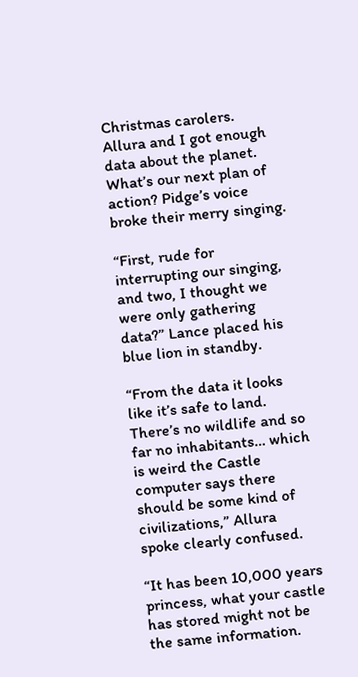Christmas carolers. Allura and I got enough data about the planet. What’s our next plan of action? Pidge’s voice broke their merry singing.

“First, rude for interrupting our singing, and two, I thought we were only gathering data?” Lance placed his blue lion in standby.

“From the data it looks like it’s safe to land. There’s no wildlife and so far no inhabitants… which is weird the Castle computer says there should be some kind of civilizations,” Allura spoke clearly confused.

“It has been 10,000 years princess, what your castle has stored might not be the same information.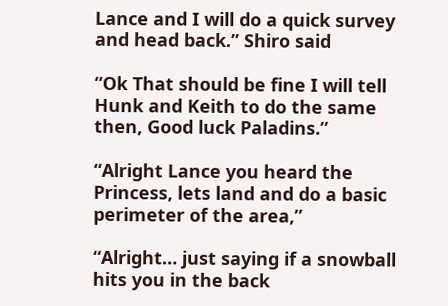Lance and I will do a quick survey and head back.” Shiro said

“Ok That should be fine I will tell Hunk and Keith to do the same then, Good luck Paladins.”

“Alright Lance you heard the Princess, lets land and do a basic perimeter of the area,”

“Alright… just saying if a snowball hits you in the back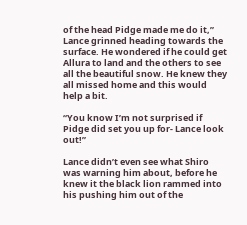of the head Pidge made me do it,” Lance grinned heading towards the surface. He wondered if he could get Allura to land and the others to see all the beautiful snow. He knew they all missed home and this would help a bit.

“You know I’m not surprised if Pidge did set you up for- Lance look out!”

Lance didn’t even see what Shiro was warning him about, before he knew it the black lion rammed into his pushing him out of the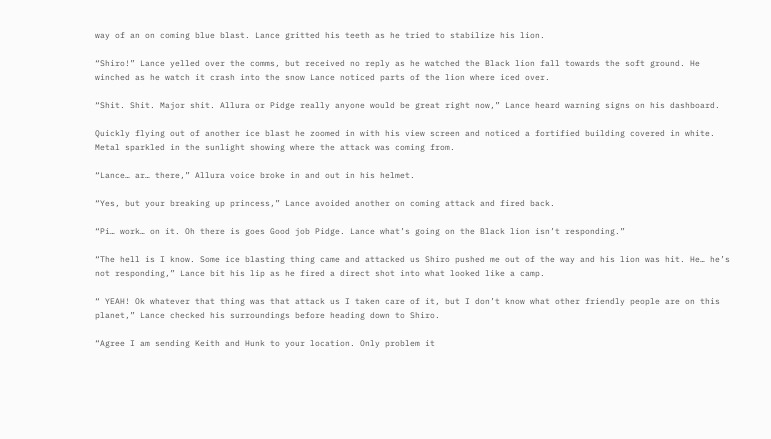way of an on coming blue blast. Lance gritted his teeth as he tried to stabilize his lion.

“Shiro!” Lance yelled over the comms, but received no reply as he watched the Black lion fall towards the soft ground. He winched as he watch it crash into the snow Lance noticed parts of the lion where iced over.

“Shit. Shit. Major shit. Allura or Pidge really anyone would be great right now,” Lance heard warning signs on his dashboard.

Quickly flying out of another ice blast he zoomed in with his view screen and noticed a fortified building covered in white. Metal sparkled in the sunlight showing where the attack was coming from.

“Lance… ar… there,” Allura voice broke in and out in his helmet.

“Yes, but your breaking up princess,” Lance avoided another on coming attack and fired back.

“Pi… work… on it. Oh there is goes Good job Pidge. Lance what’s going on the Black lion isn’t responding.”

“The hell is I know. Some ice blasting thing came and attacked us Shiro pushed me out of the way and his lion was hit. He… he’s not responding,” Lance bit his lip as he fired a direct shot into what looked like a camp.

“ YEAH! Ok whatever that thing was that attack us I taken care of it, but I don’t know what other friendly people are on this planet,” Lance checked his surroundings before heading down to Shiro.

“Agree I am sending Keith and Hunk to your location. Only problem it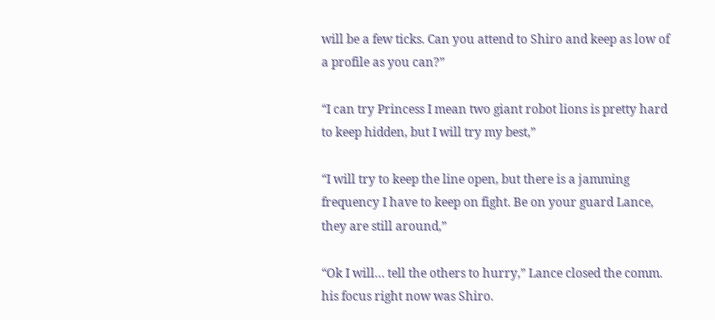will be a few ticks. Can you attend to Shiro and keep as low of a profile as you can?”

“I can try Princess I mean two giant robot lions is pretty hard to keep hidden, but I will try my best,”

“I will try to keep the line open, but there is a jamming frequency I have to keep on fight. Be on your guard Lance, they are still around,”

“Ok I will… tell the others to hurry,” Lance closed the comm. his focus right now was Shiro.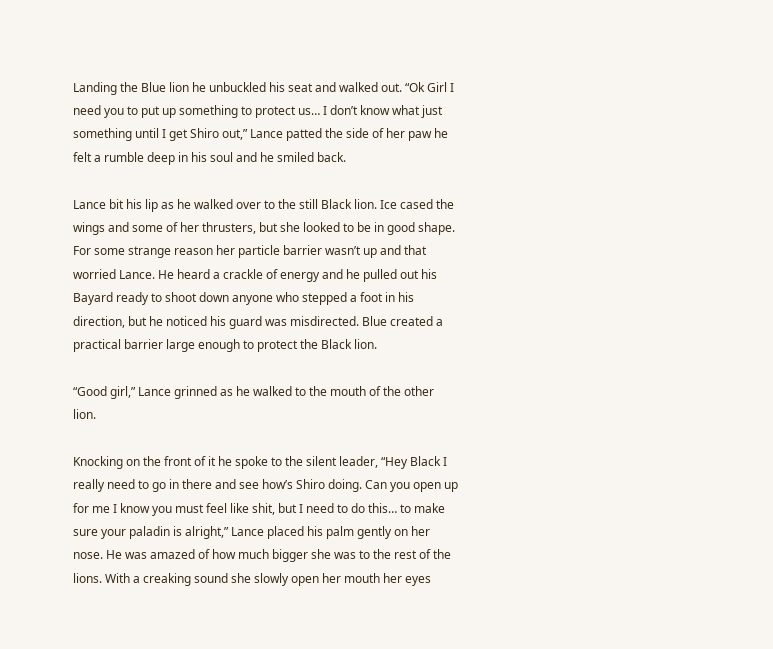Landing the Blue lion he unbuckled his seat and walked out. “Ok Girl I need you to put up something to protect us… I don’t know what just something until I get Shiro out,” Lance patted the side of her paw he felt a rumble deep in his soul and he smiled back.

Lance bit his lip as he walked over to the still Black lion. Ice cased the wings and some of her thrusters, but she looked to be in good shape. For some strange reason her particle barrier wasn’t up and that worried Lance. He heard a crackle of energy and he pulled out his Bayard ready to shoot down anyone who stepped a foot in his direction, but he noticed his guard was misdirected. Blue created a practical barrier large enough to protect the Black lion.

“Good girl,” Lance grinned as he walked to the mouth of the other lion.

Knocking on the front of it he spoke to the silent leader, “Hey Black I really need to go in there and see how’s Shiro doing. Can you open up for me I know you must feel like shit, but I need to do this… to make sure your paladin is alright,” Lance placed his palm gently on her nose. He was amazed of how much bigger she was to the rest of the lions. With a creaking sound she slowly open her mouth her eyes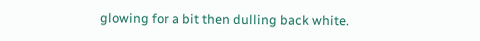glowing for a bit then dulling back white.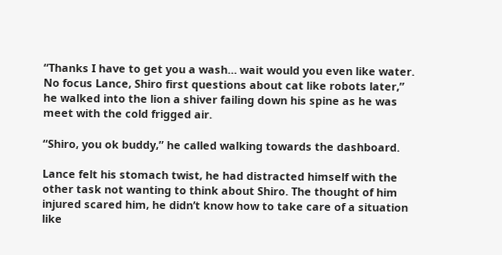“Thanks I have to get you a wash… wait would you even like water. No focus Lance, Shiro first questions about cat like robots later,” he walked into the lion a shiver failing down his spine as he was meet with the cold frigged air.

“Shiro, you ok buddy,” he called walking towards the dashboard.

Lance felt his stomach twist, he had distracted himself with the other task not wanting to think about Shiro. The thought of him injured scared him, he didn’t know how to take care of a situation like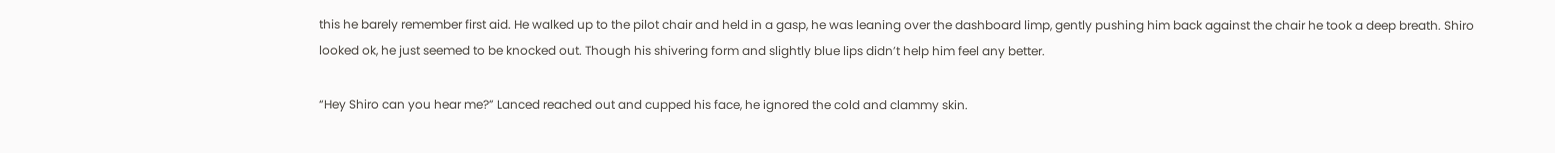this he barely remember first aid. He walked up to the pilot chair and held in a gasp, he was leaning over the dashboard limp, gently pushing him back against the chair he took a deep breath. Shiro looked ok, he just seemed to be knocked out. Though his shivering form and slightly blue lips didn’t help him feel any better.

“Hey Shiro can you hear me?” Lanced reached out and cupped his face, he ignored the cold and clammy skin.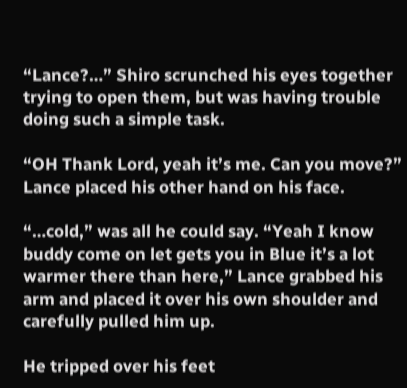“Lance?…” Shiro scrunched his eyes together trying to open them, but was having trouble doing such a simple task.

“OH Thank Lord, yeah it’s me. Can you move?” Lance placed his other hand on his face.

“…cold,” was all he could say. “Yeah I know buddy come on let gets you in Blue it’s a lot warmer there than here,” Lance grabbed his arm and placed it over his own shoulder and carefully pulled him up.

He tripped over his feet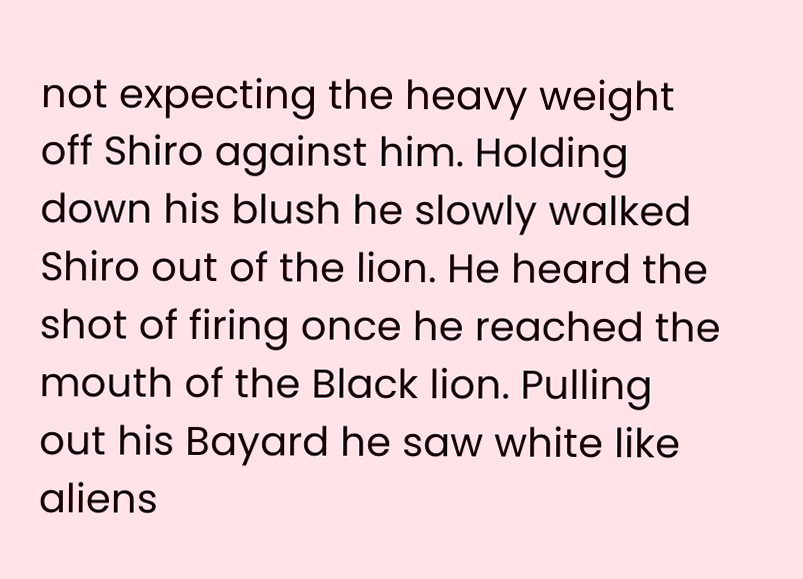not expecting the heavy weight off Shiro against him. Holding down his blush he slowly walked Shiro out of the lion. He heard the shot of firing once he reached the mouth of the Black lion. Pulling out his Bayard he saw white like aliens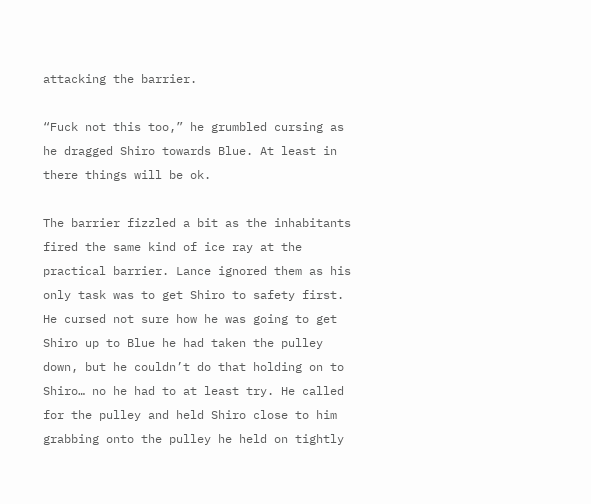attacking the barrier.

“Fuck not this too,” he grumbled cursing as he dragged Shiro towards Blue. At least in there things will be ok.

The barrier fizzled a bit as the inhabitants fired the same kind of ice ray at the practical barrier. Lance ignored them as his only task was to get Shiro to safety first. He cursed not sure how he was going to get Shiro up to Blue he had taken the pulley down, but he couldn’t do that holding on to Shiro… no he had to at least try. He called for the pulley and held Shiro close to him grabbing onto the pulley he held on tightly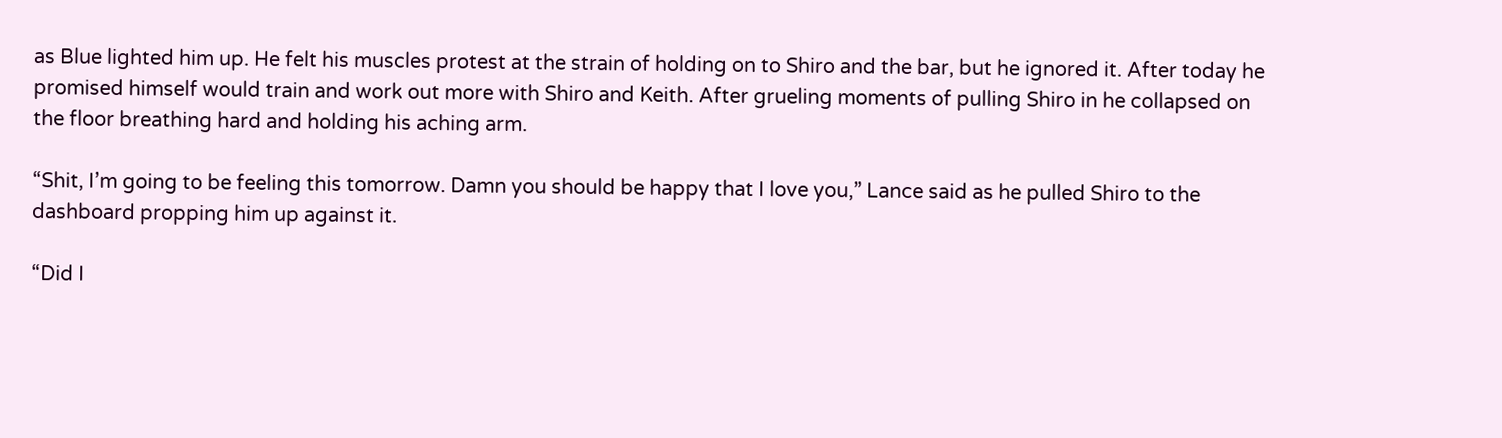as Blue lighted him up. He felt his muscles protest at the strain of holding on to Shiro and the bar, but he ignored it. After today he promised himself would train and work out more with Shiro and Keith. After grueling moments of pulling Shiro in he collapsed on the floor breathing hard and holding his aching arm.

“Shit, I’m going to be feeling this tomorrow. Damn you should be happy that I love you,” Lance said as he pulled Shiro to the dashboard propping him up against it.

“Did I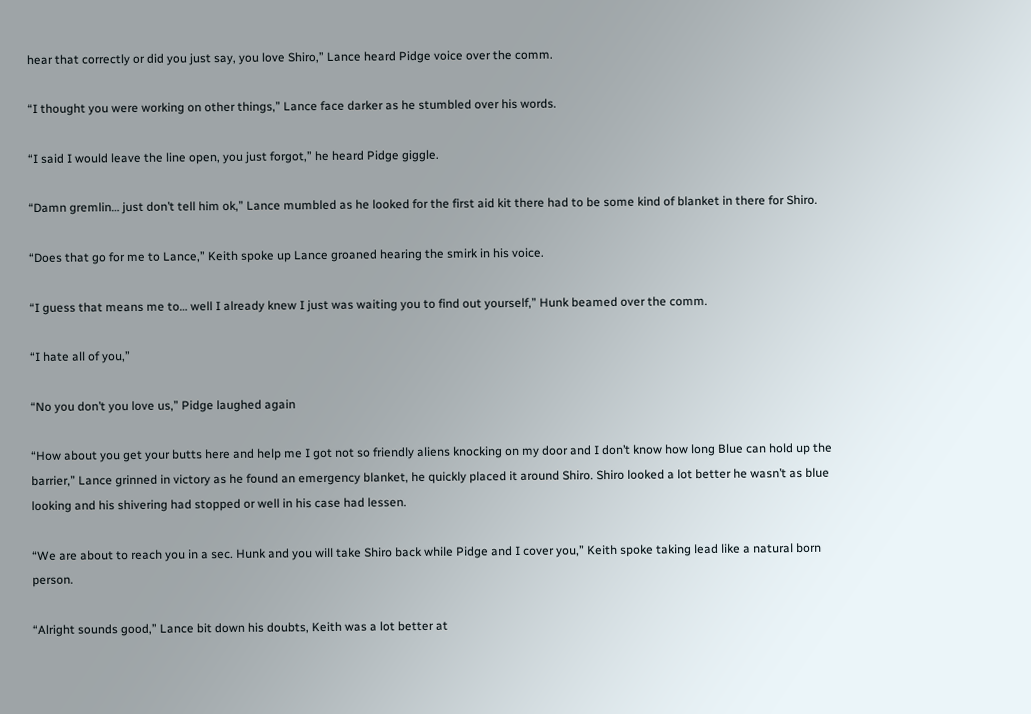hear that correctly or did you just say, you love Shiro,” Lance heard Pidge voice over the comm.

“I thought you were working on other things,” Lance face darker as he stumbled over his words.

“I said I would leave the line open, you just forgot,” he heard Pidge giggle.

“Damn gremlin… just don’t tell him ok,” Lance mumbled as he looked for the first aid kit there had to be some kind of blanket in there for Shiro.

“Does that go for me to Lance,” Keith spoke up Lance groaned hearing the smirk in his voice.

“I guess that means me to… well I already knew I just was waiting you to find out yourself,” Hunk beamed over the comm.

“I hate all of you,”

“No you don’t you love us,” Pidge laughed again

“How about you get your butts here and help me I got not so friendly aliens knocking on my door and I don’t know how long Blue can hold up the barrier,” Lance grinned in victory as he found an emergency blanket, he quickly placed it around Shiro. Shiro looked a lot better he wasn’t as blue looking and his shivering had stopped or well in his case had lessen.

“We are about to reach you in a sec. Hunk and you will take Shiro back while Pidge and I cover you,” Keith spoke taking lead like a natural born person.

“Alright sounds good,” Lance bit down his doubts, Keith was a lot better at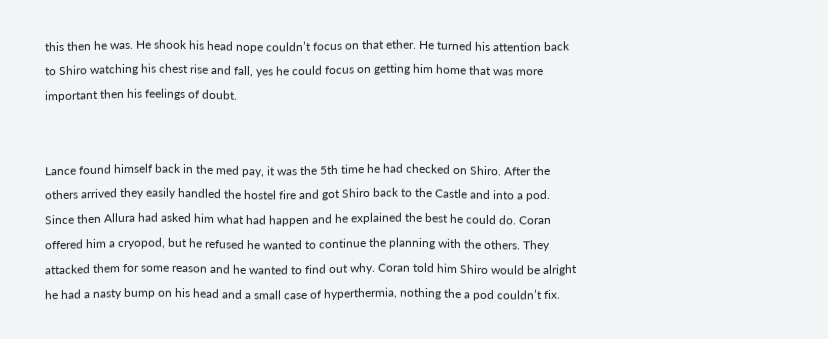this then he was. He shook his head nope couldn’t focus on that ether. He turned his attention back to Shiro watching his chest rise and fall, yes he could focus on getting him home that was more important then his feelings of doubt.


Lance found himself back in the med pay, it was the 5th time he had checked on Shiro. After the others arrived they easily handled the hostel fire and got Shiro back to the Castle and into a pod. Since then Allura had asked him what had happen and he explained the best he could do. Coran offered him a cryopod, but he refused he wanted to continue the planning with the others. They attacked them for some reason and he wanted to find out why. Coran told him Shiro would be alright he had a nasty bump on his head and a small case of hyperthermia, nothing the a pod couldn’t fix.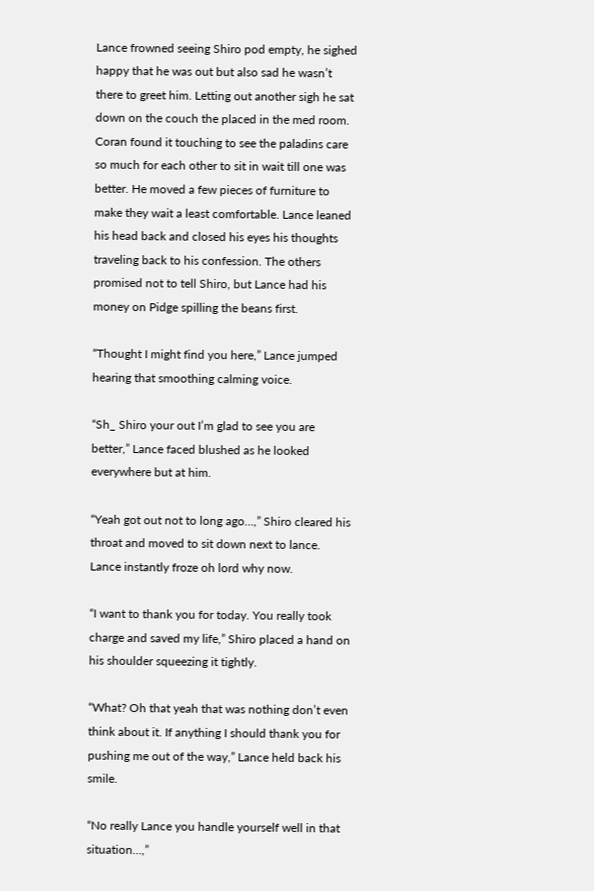Lance frowned seeing Shiro pod empty, he sighed happy that he was out but also sad he wasn’t there to greet him. Letting out another sigh he sat down on the couch the placed in the med room. Coran found it touching to see the paladins care so much for each other to sit in wait till one was better. He moved a few pieces of furniture to make they wait a least comfortable. Lance leaned his head back and closed his eyes his thoughts traveling back to his confession. The others promised not to tell Shiro, but Lance had his money on Pidge spilling the beans first.

“Thought I might find you here,” Lance jumped hearing that smoothing calming voice.

“Sh_ Shiro your out I’m glad to see you are better,” Lance faced blushed as he looked everywhere but at him.

“Yeah got out not to long ago…,” Shiro cleared his throat and moved to sit down next to lance. Lance instantly froze oh lord why now.

“I want to thank you for today. You really took charge and saved my life,” Shiro placed a hand on his shoulder squeezing it tightly.

“What? Oh that yeah that was nothing don’t even think about it. If anything I should thank you for pushing me out of the way,” Lance held back his smile.

“No really Lance you handle yourself well in that situation…,”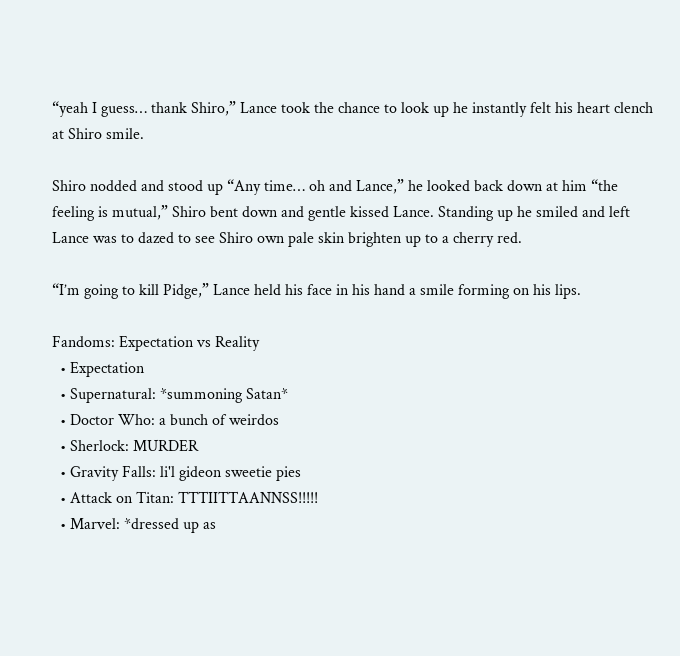“yeah I guess… thank Shiro,” Lance took the chance to look up he instantly felt his heart clench at Shiro smile.

Shiro nodded and stood up “Any time… oh and Lance,” he looked back down at him “the feeling is mutual,” Shiro bent down and gentle kissed Lance. Standing up he smiled and left Lance was to dazed to see Shiro own pale skin brighten up to a cherry red.

“I’m going to kill Pidge,” Lance held his face in his hand a smile forming on his lips.

Fandoms: Expectation vs Reality
  • Expectation
  • Supernatural: *summoning Satan*
  • Doctor Who: a bunch of weirdos
  • Sherlock: MURDER
  • Gravity Falls: li'l gideon sweetie pies
  • Attack on Titan: TTTIITTAANNSS!!!!!
  • Marvel: *dressed up as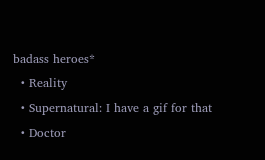badass heroes*
  • Reality
  • Supernatural: I have a gif for that
  • Doctor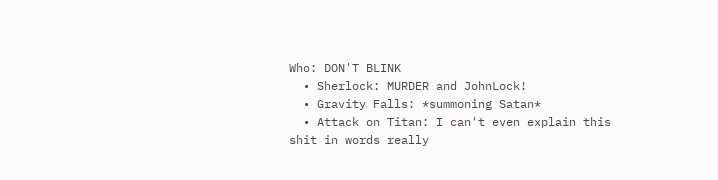Who: DON'T BLINK
  • Sherlock: MURDER and JohnLock!
  • Gravity Falls: *summoning Satan*
  • Attack on Titan: I can't even explain this shit in words really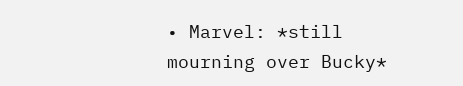• Marvel: *still mourning over Bucky*